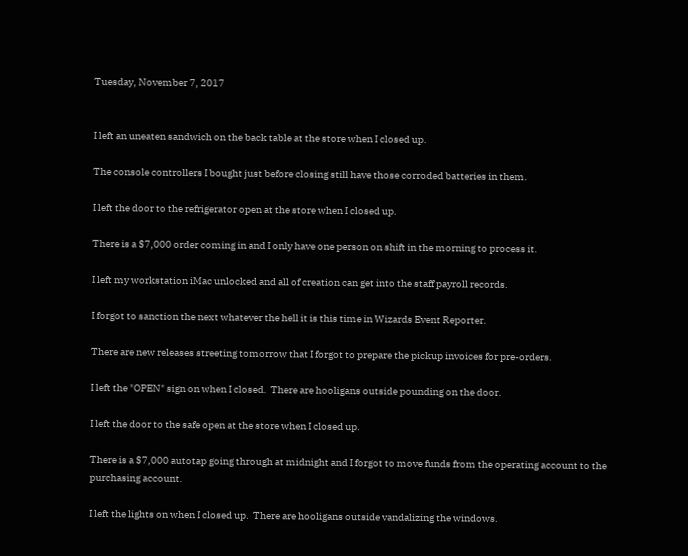Tuesday, November 7, 2017


I left an uneaten sandwich on the back table at the store when I closed up.

The console controllers I bought just before closing still have those corroded batteries in them.

I left the door to the refrigerator open at the store when I closed up.

There is a $7,000 order coming in and I only have one person on shift in the morning to process it.

I left my workstation iMac unlocked and all of creation can get into the staff payroll records.

I forgot to sanction the next whatever the hell it is this time in Wizards Event Reporter.

There are new releases streeting tomorrow that I forgot to prepare the pickup invoices for pre-orders.

I left the "OPEN" sign on when I closed.  There are hooligans outside pounding on the door.

I left the door to the safe open at the store when I closed up.

There is a $7,000 autotap going through at midnight and I forgot to move funds from the operating account to the purchasing account.

I left the lights on when I closed up.  There are hooligans outside vandalizing the windows.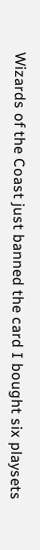Wizards of the Coast just banned the card I bought six playsets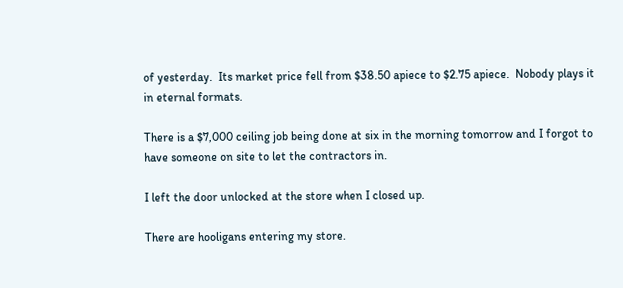of yesterday.  Its market price fell from $38.50 apiece to $2.75 apiece.  Nobody plays it in eternal formats.

There is a $7,000 ceiling job being done at six in the morning tomorrow and I forgot to have someone on site to let the contractors in.

I left the door unlocked at the store when I closed up.

There are hooligans entering my store.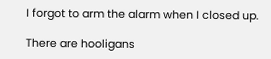I forgot to arm the alarm when I closed up.

There are hooligans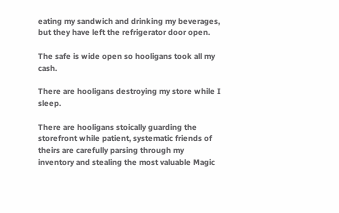eating my sandwich and drinking my beverages, but they have left the refrigerator door open.

The safe is wide open so hooligans took all my cash.

There are hooligans destroying my store while I sleep.

There are hooligans stoically guarding the storefront while patient, systematic friends of theirs are carefully parsing through my inventory and stealing the most valuable Magic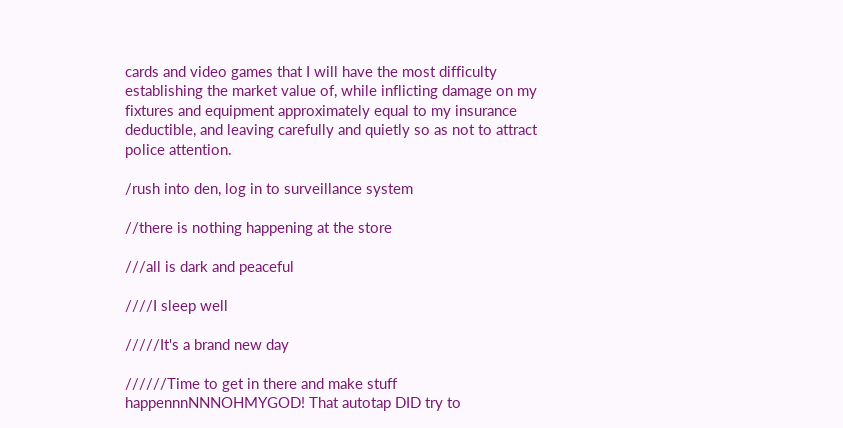cards and video games that I will have the most difficulty establishing the market value of, while inflicting damage on my fixtures and equipment approximately equal to my insurance deductible, and leaving carefully and quietly so as not to attract police attention.

/rush into den, log in to surveillance system

//there is nothing happening at the store

///all is dark and peaceful

////I sleep well

/////It's a brand new day

//////Time to get in there and make stuff happennnNNNOHMYGOD! That autotap DID try to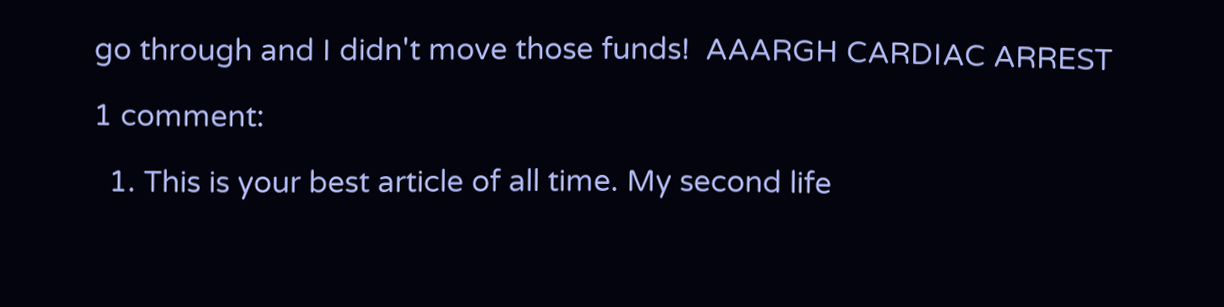go through and I didn't move those funds!  AAARGH CARDIAC ARREST

1 comment:

  1. This is your best article of all time. My second life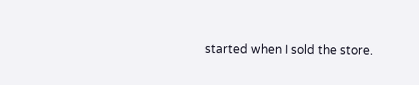started when I sold the store.